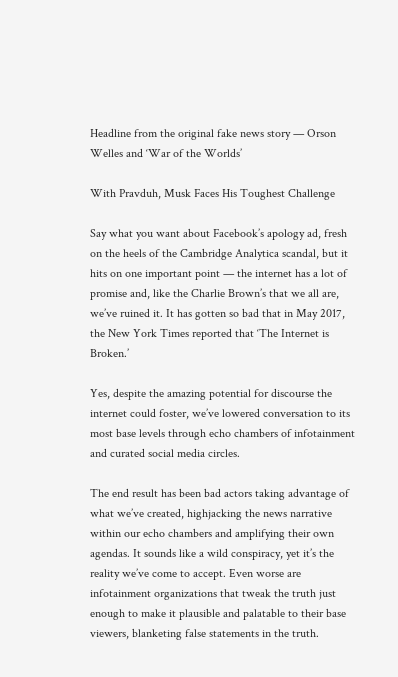Headline from the original fake news story — Orson Welles and ‘War of the Worlds’

With Pravduh, Musk Faces His Toughest Challenge

Say what you want about Facebook’s apology ad, fresh on the heels of the Cambridge Analytica scandal, but it hits on one important point — the internet has a lot of promise and, like the Charlie Brown’s that we all are, we’ve ruined it. It has gotten so bad that in May 2017, the New York Times reported that ‘The Internet is Broken.’

Yes, despite the amazing potential for discourse the internet could foster, we’ve lowered conversation to its most base levels through echo chambers of infotainment and curated social media circles.

The end result has been bad actors taking advantage of what we’ve created, highjacking the news narrative within our echo chambers and amplifying their own agendas. It sounds like a wild conspiracy, yet it’s the reality we’ve come to accept. Even worse are infotainment organizations that tweak the truth just enough to make it plausible and palatable to their base viewers, blanketing false statements in the truth.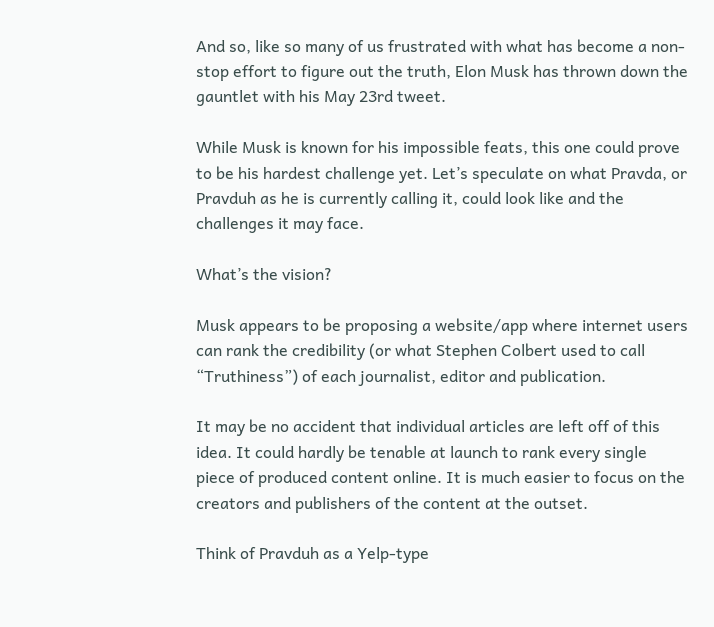And so, like so many of us frustrated with what has become a non-stop effort to figure out the truth, Elon Musk has thrown down the gauntlet with his May 23rd tweet.

While Musk is known for his impossible feats, this one could prove to be his hardest challenge yet. Let’s speculate on what Pravda, or Pravduh as he is currently calling it, could look like and the challenges it may face.

What’s the vision?

Musk appears to be proposing a website/app where internet users can rank the credibility (or what Stephen Colbert used to call “Truthiness”) of each journalist, editor and publication.

It may be no accident that individual articles are left off of this idea. It could hardly be tenable at launch to rank every single piece of produced content online. It is much easier to focus on the creators and publishers of the content at the outset.

Think of Pravduh as a Yelp-type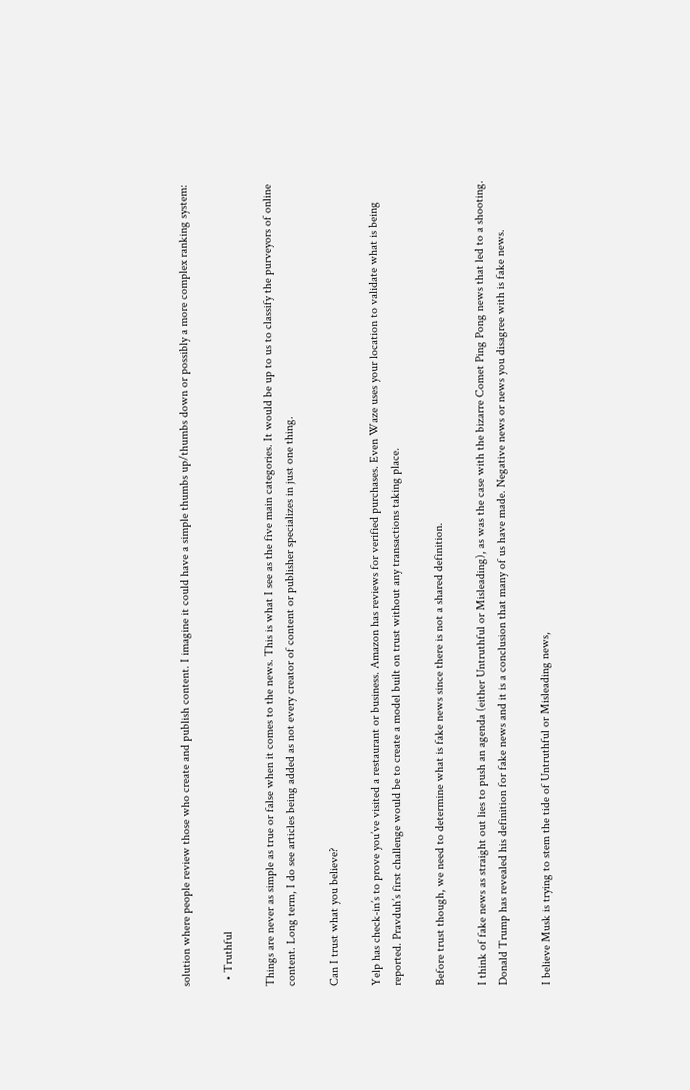solution where people review those who create and publish content. I imagine it could have a simple thumbs up/thumbs down or possibly a more complex ranking system:

  • Truthful

Things are never as simple as true or false when it comes to the news. This is what I see as the five main categories. It would be up to us to classify the purveyors of online content. Long term, I do see articles being added as not every creator of content or publisher specializes in just one thing.

Can I trust what you believe?

Yelp has check-in’s to prove you’ve visited a restaurant or business. Amazon has reviews for verified purchases. Even Waze uses your location to validate what is being reported. Pravduh’s first challenge would be to create a model built on trust without any transactions taking place.

Before trust though, we need to determine what is fake news since there is not a shared definition.

I think of fake news as straight out lies to push an agenda (either Untruthful or Misleading), as was the case with the bizarre Comet Ping Pong news that led to a shooting. Donald Trump has revealed his definition for fake news and it is a conclusion that many of us have made. Negative news or news you disagree with is fake news.

I believe Musk is trying to stem the tide of Untruthful or Misleading news,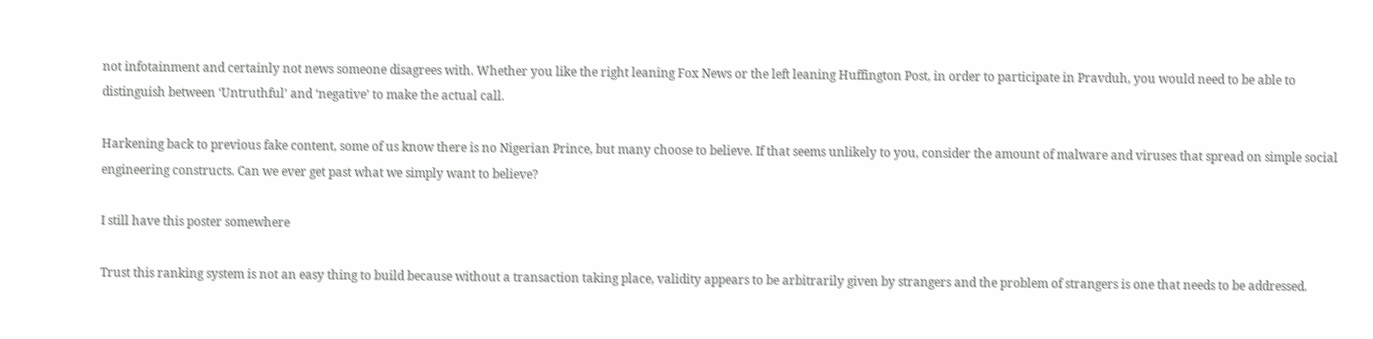not infotainment and certainly not news someone disagrees with. Whether you like the right leaning Fox News or the left leaning Huffington Post, in order to participate in Pravduh, you would need to be able to distinguish between ‘Untruthful’ and ‘negative’ to make the actual call.

Harkening back to previous fake content, some of us know there is no Nigerian Prince, but many choose to believe. If that seems unlikely to you, consider the amount of malware and viruses that spread on simple social engineering constructs. Can we ever get past what we simply want to believe?

I still have this poster somewhere

Trust this ranking system is not an easy thing to build because without a transaction taking place, validity appears to be arbitrarily given by strangers and the problem of strangers is one that needs to be addressed.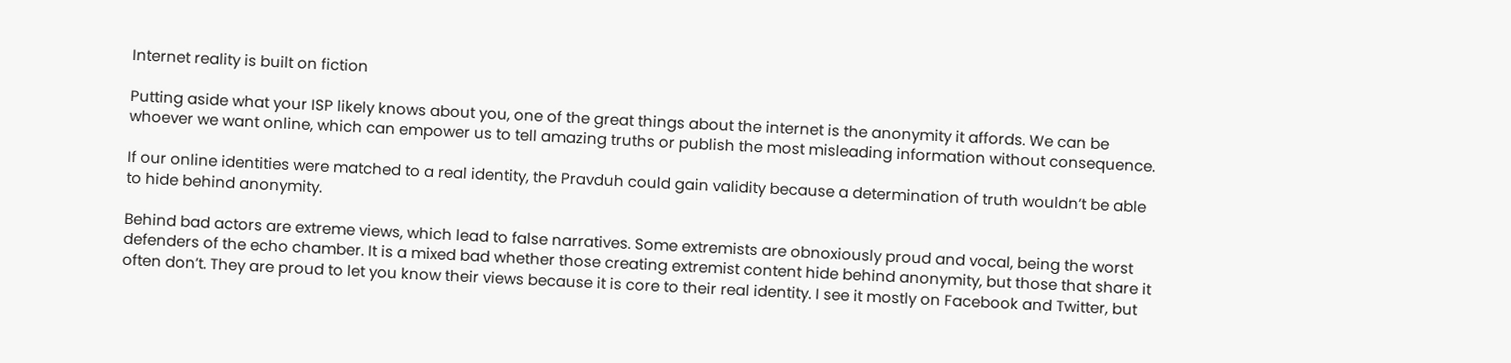Internet reality is built on fiction

Putting aside what your ISP likely knows about you, one of the great things about the internet is the anonymity it affords. We can be whoever we want online, which can empower us to tell amazing truths or publish the most misleading information without consequence.

If our online identities were matched to a real identity, the Pravduh could gain validity because a determination of truth wouldn’t be able to hide behind anonymity.

Behind bad actors are extreme views, which lead to false narratives. Some extremists are obnoxiously proud and vocal, being the worst defenders of the echo chamber. It is a mixed bad whether those creating extremist content hide behind anonymity, but those that share it often don’t. They are proud to let you know their views because it is core to their real identity. I see it mostly on Facebook and Twitter, but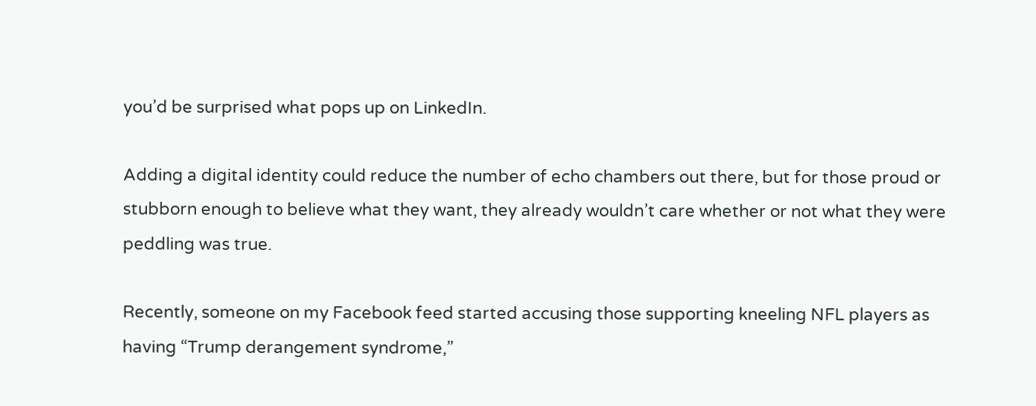you’d be surprised what pops up on LinkedIn.

Adding a digital identity could reduce the number of echo chambers out there, but for those proud or stubborn enough to believe what they want, they already wouldn’t care whether or not what they were peddling was true.

Recently, someone on my Facebook feed started accusing those supporting kneeling NFL players as having “Trump derangement syndrome,”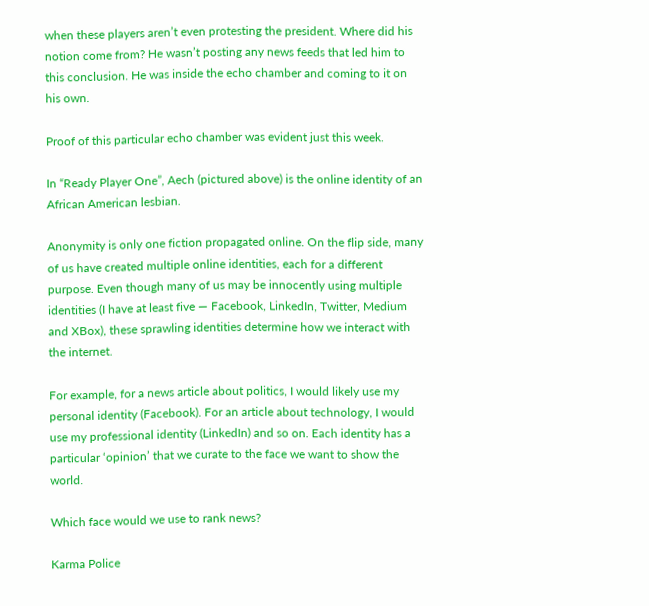when these players aren’t even protesting the president. Where did his notion come from? He wasn’t posting any news feeds that led him to this conclusion. He was inside the echo chamber and coming to it on his own.

Proof of this particular echo chamber was evident just this week.

In “Ready Player One”, Aech (pictured above) is the online identity of an African American lesbian.

Anonymity is only one fiction propagated online. On the flip side, many of us have created multiple online identities, each for a different purpose. Even though many of us may be innocently using multiple identities (I have at least five — Facebook, LinkedIn, Twitter, Medium and XBox), these sprawling identities determine how we interact with the internet.

For example, for a news article about politics, I would likely use my personal identity (Facebook). For an article about technology, I would use my professional identity (LinkedIn) and so on. Each identity has a particular ‘opinion’ that we curate to the face we want to show the world.

Which face would we use to rank news?

Karma Police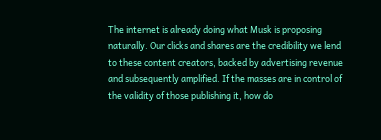The internet is already doing what Musk is proposing naturally. Our clicks and shares are the credibility we lend to these content creators, backed by advertising revenue and subsequently amplified. If the masses are in control of the validity of those publishing it, how do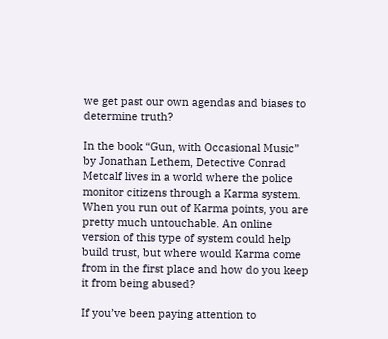we get past our own agendas and biases to determine truth?

In the book “Gun, with Occasional Music” by Jonathan Lethem, Detective Conrad Metcalf lives in a world where the police monitor citizens through a Karma system. When you run out of Karma points, you are pretty much untouchable. An online version of this type of system could help build trust, but where would Karma come from in the first place and how do you keep it from being abused?

If you’ve been paying attention to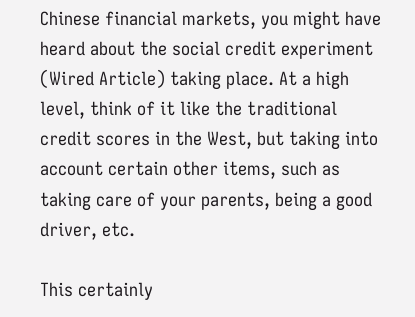Chinese financial markets, you might have heard about the social credit experiment (Wired Article) taking place. At a high level, think of it like the traditional credit scores in the West, but taking into account certain other items, such as taking care of your parents, being a good driver, etc.

This certainly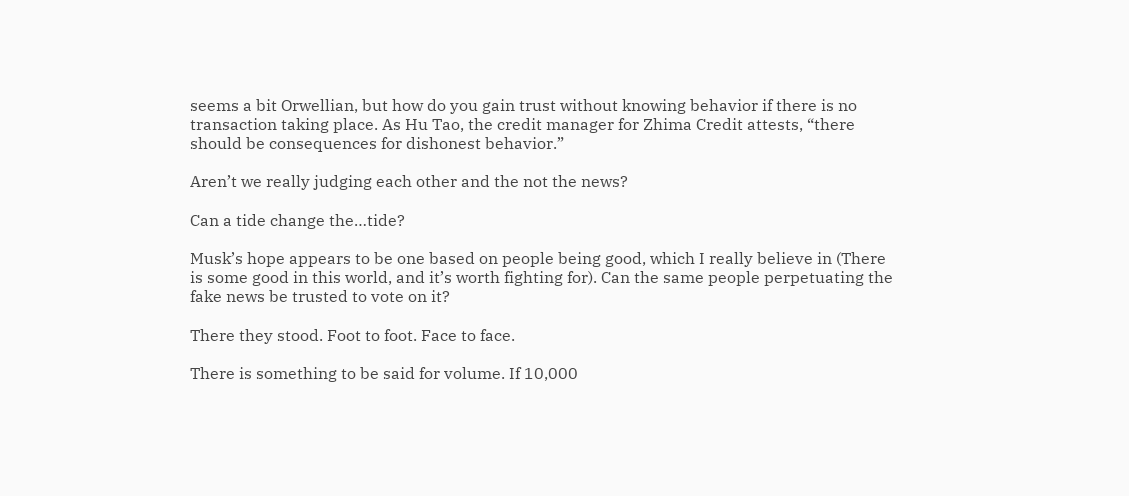seems a bit Orwellian, but how do you gain trust without knowing behavior if there is no transaction taking place. As Hu Tao, the credit manager for Zhima Credit attests, “there should be consequences for dishonest behavior.”

Aren’t we really judging each other and the not the news?

Can a tide change the…tide?

Musk’s hope appears to be one based on people being good, which I really believe in (There is some good in this world, and it’s worth fighting for). Can the same people perpetuating the fake news be trusted to vote on it?

There they stood. Foot to foot. Face to face.

There is something to be said for volume. If 10,000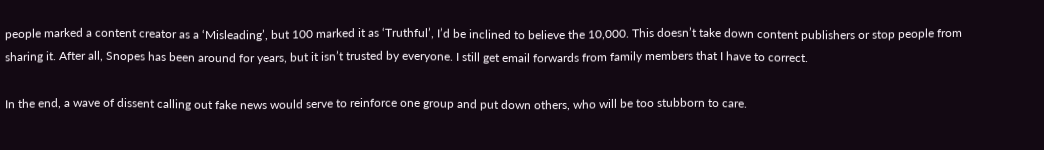people marked a content creator as a ‘Misleading’, but 100 marked it as ‘Truthful’, I’d be inclined to believe the 10,000. This doesn’t take down content publishers or stop people from sharing it. After all, Snopes has been around for years, but it isn’t trusted by everyone. I still get email forwards from family members that I have to correct.

In the end, a wave of dissent calling out fake news would serve to reinforce one group and put down others, who will be too stubborn to care.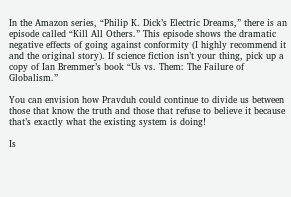In the Amazon series, “Philip K. Dick’s Electric Dreams,” there is an episode called “Kill All Others.” This episode shows the dramatic negative effects of going against conformity (I highly recommend it and the original story). If science fiction isn’t your thing, pick up a copy of Ian Bremmer’s book “Us vs. Them: The Failure of Globalism.”

You can envision how Pravduh could continue to divide us between those that know the truth and those that refuse to believe it because that’s exactly what the existing system is doing!

Is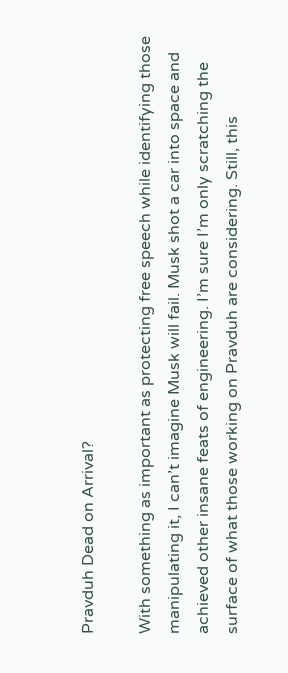Pravduh Dead on Arrival?

With something as important as protecting free speech while identifying those manipulating it, I can’t imagine Musk will fail. Musk shot a car into space and achieved other insane feats of engineering. I’m sure I’m only scratching the surface of what those working on Pravduh are considering. Still, this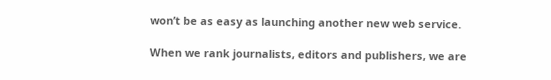won’t be as easy as launching another new web service.

When we rank journalists, editors and publishers, we are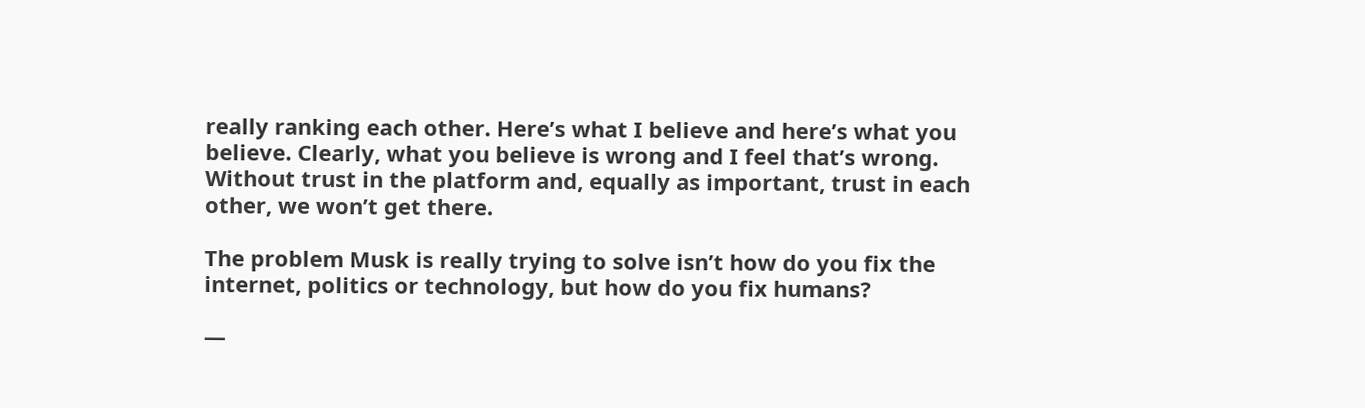really ranking each other. Here’s what I believe and here’s what you believe. Clearly, what you believe is wrong and I feel that’s wrong. Without trust in the platform and, equally as important, trust in each other, we won’t get there.

The problem Musk is really trying to solve isn’t how do you fix the internet, politics or technology, but how do you fix humans?

—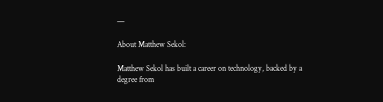—

About Matthew Sekol:

Matthew Sekol has built a career on technology, backed by a degree from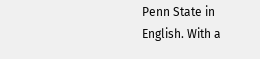Penn State in English. With a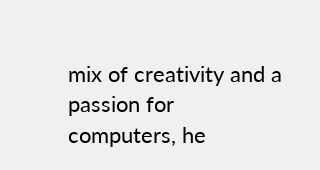mix of creativity and a passion for computers, he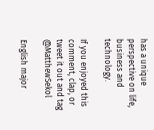has a unique perspective on life, business and technology.

If you enjoyed this comment, clap, or tweet it out and tag @MatthewSekol

English major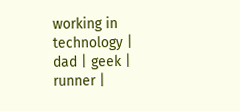working in technology | dad | geek | runner |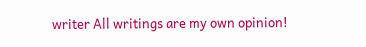writer All writings are my own opinion!